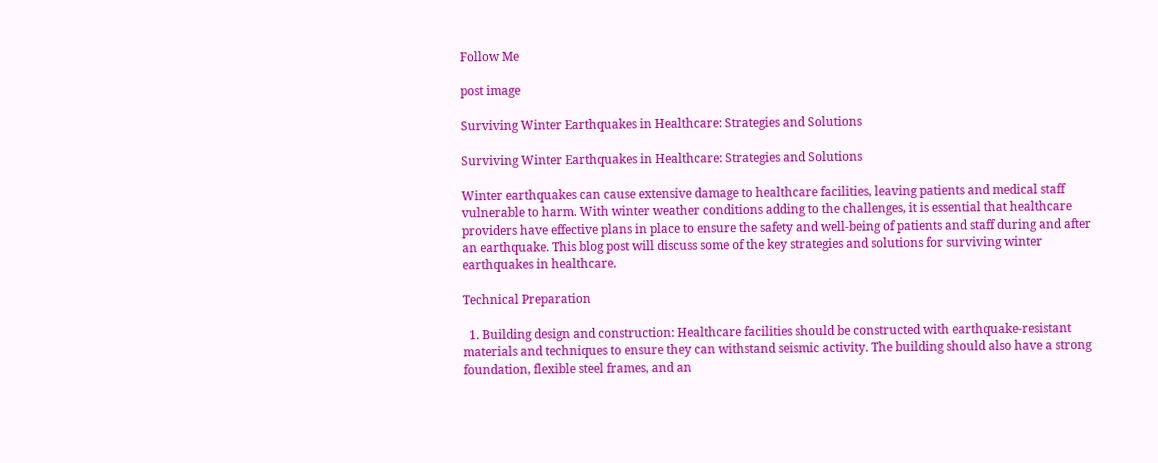Follow Me

post image

Surviving Winter Earthquakes in Healthcare: Strategies and Solutions

Surviving Winter Earthquakes in Healthcare: Strategies and Solutions

Winter earthquakes can cause extensive damage to healthcare facilities, leaving patients and medical staff vulnerable to harm. With winter weather conditions adding to the challenges, it is essential that healthcare providers have effective plans in place to ensure the safety and well-being of patients and staff during and after an earthquake. This blog post will discuss some of the key strategies and solutions for surviving winter earthquakes in healthcare.

Technical Preparation

  1. Building design and construction: Healthcare facilities should be constructed with earthquake-resistant materials and techniques to ensure they can withstand seismic activity. The building should also have a strong foundation, flexible steel frames, and an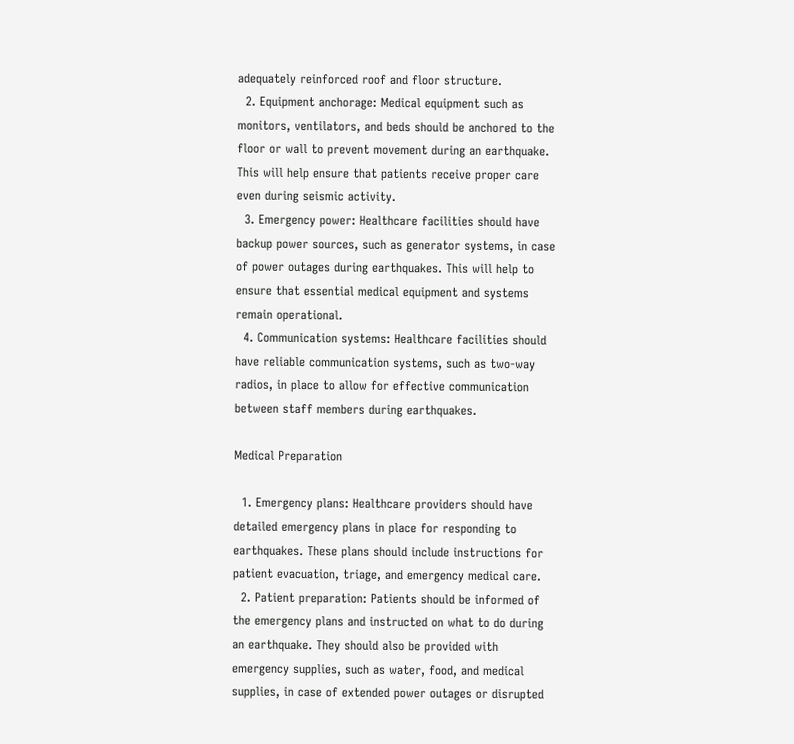adequately reinforced roof and floor structure.
  2. Equipment anchorage: Medical equipment such as monitors, ventilators, and beds should be anchored to the floor or wall to prevent movement during an earthquake. This will help ensure that patients receive proper care even during seismic activity.
  3. Emergency power: Healthcare facilities should have backup power sources, such as generator systems, in case of power outages during earthquakes. This will help to ensure that essential medical equipment and systems remain operational.
  4. Communication systems: Healthcare facilities should have reliable communication systems, such as two-way radios, in place to allow for effective communication between staff members during earthquakes.

Medical Preparation

  1. Emergency plans: Healthcare providers should have detailed emergency plans in place for responding to earthquakes. These plans should include instructions for patient evacuation, triage, and emergency medical care.
  2. Patient preparation: Patients should be informed of the emergency plans and instructed on what to do during an earthquake. They should also be provided with emergency supplies, such as water, food, and medical supplies, in case of extended power outages or disrupted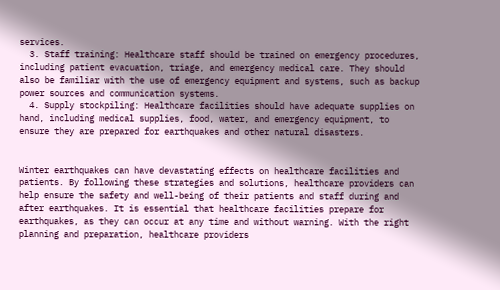services.
  3. Staff training: Healthcare staff should be trained on emergency procedures, including patient evacuation, triage, and emergency medical care. They should also be familiar with the use of emergency equipment and systems, such as backup power sources and communication systems.
  4. Supply stockpiling: Healthcare facilities should have adequate supplies on hand, including medical supplies, food, water, and emergency equipment, to ensure they are prepared for earthquakes and other natural disasters.


Winter earthquakes can have devastating effects on healthcare facilities and patients. By following these strategies and solutions, healthcare providers can help ensure the safety and well-being of their patients and staff during and after earthquakes. It is essential that healthcare facilities prepare for earthquakes, as they can occur at any time and without warning. With the right planning and preparation, healthcare providers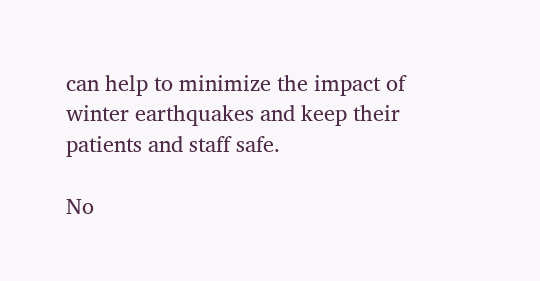can help to minimize the impact of winter earthquakes and keep their patients and staff safe.

No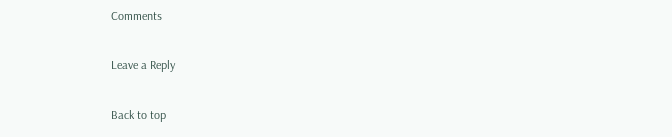Comments

Leave a Reply

Back to top